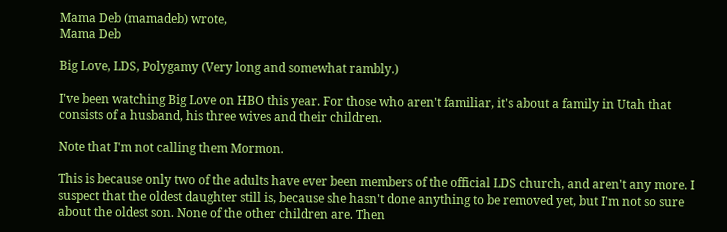Mama Deb (mamadeb) wrote,
Mama Deb

Big Love, LDS, Polygamy (Very long and somewhat rambly.)

I've been watching Big Love on HBO this year. For those who aren't familiar, it's about a family in Utah that consists of a husband, his three wives and their children.

Note that I'm not calling them Mormon.

This is because only two of the adults have ever been members of the official LDS church, and aren't any more. I suspect that the oldest daughter still is, because she hasn't done anything to be removed yet, but I'm not so sure about the oldest son. None of the other children are. Then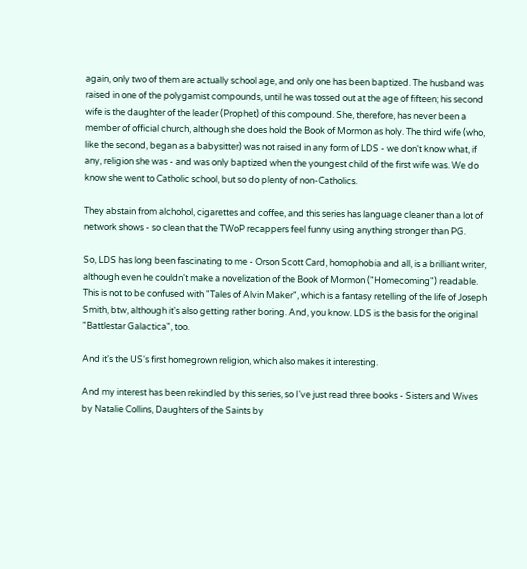again, only two of them are actually school age, and only one has been baptized. The husband was raised in one of the polygamist compounds, until he was tossed out at the age of fifteen; his second wife is the daughter of the leader (Prophet) of this compound. She, therefore, has never been a member of official church, although she does hold the Book of Mormon as holy. The third wife (who, like the second, began as a babysitter) was not raised in any form of LDS - we don't know what, if any, religion she was - and was only baptized when the youngest child of the first wife was. We do know she went to Catholic school, but so do plenty of non-Catholics.

They abstain from alchohol, cigarettes and coffee, and this series has language cleaner than a lot of network shows - so clean that the TWoP recappers feel funny using anything stronger than PG.

So, LDS has long been fascinating to me - Orson Scott Card, homophobia and all, is a brilliant writer, although even he couldn't make a novelization of the Book of Mormon ("Homecoming") readable. This is not to be confused with "Tales of Alvin Maker", which is a fantasy retelling of the life of Joseph Smith, btw, although it's also getting rather boring. And, you know. LDS is the basis for the original "Battlestar Galactica", too.

And it's the US's first homegrown religion, which also makes it interesting.

And my interest has been rekindled by this series, so I've just read three books - Sisters and Wives by Natalie Collins, Daughters of the Saints by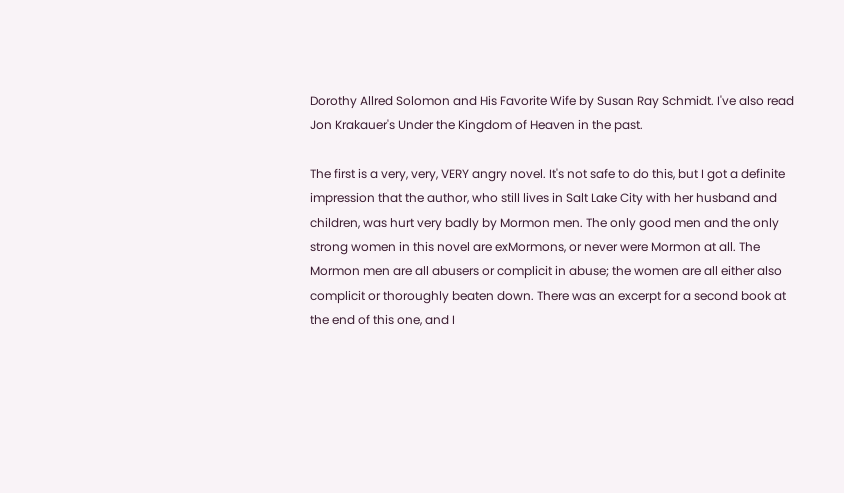Dorothy Allred Solomon and His Favorite Wife by Susan Ray Schmidt. I've also read Jon Krakauer's Under the Kingdom of Heaven in the past.

The first is a very, very, VERY angry novel. It's not safe to do this, but I got a definite impression that the author, who still lives in Salt Lake City with her husband and children, was hurt very badly by Mormon men. The only good men and the only strong women in this novel are exMormons, or never were Mormon at all. The Mormon men are all abusers or complicit in abuse; the women are all either also complicit or thoroughly beaten down. There was an excerpt for a second book at the end of this one, and I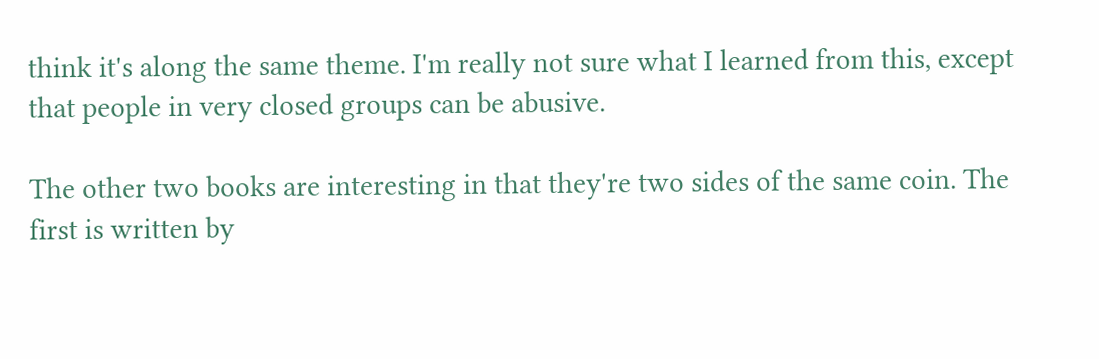think it's along the same theme. I'm really not sure what I learned from this, except that people in very closed groups can be abusive.

The other two books are interesting in that they're two sides of the same coin. The first is written by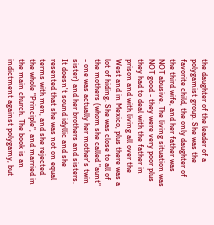the daughter of the leader of a polygamist group. She was the favorite child, the only daughter of the third wife, and her father was NOT abusive. The living situation was NOT good - they were very poor plus they had to deal with the father in prison and with living all over the West and in Mexico, plus there was a lot of hiding. She was close to all of the mothers (whom she called "aunt" - one was actually her mother's twin sister) and her brothers and sisters. It doesn't sound idyllic and she resented that she was not on equal terms with men, and she rejected the whole "Principle", and married in the main church. The book is an indictment against polygamy, but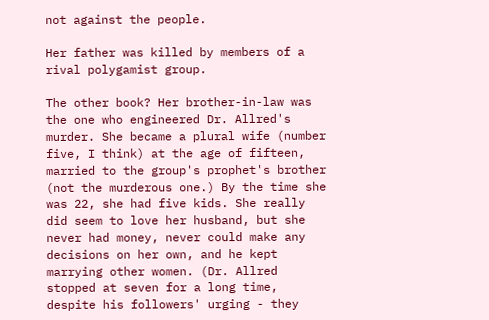not against the people.

Her father was killed by members of a rival polygamist group.

The other book? Her brother-in-law was the one who engineered Dr. Allred's murder. She became a plural wife (number five, I think) at the age of fifteen, married to the group's prophet's brother (not the murderous one.) By the time she was 22, she had five kids. She really did seem to love her husband, but she never had money, never could make any decisions on her own, and he kept marrying other women. (Dr. Allred stopped at seven for a long time, despite his followers' urging - they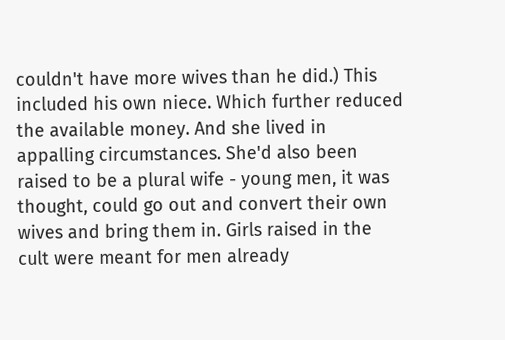couldn't have more wives than he did.) This included his own niece. Which further reduced the available money. And she lived in appalling circumstances. She'd also been raised to be a plural wife - young men, it was thought, could go out and convert their own wives and bring them in. Girls raised in the cult were meant for men already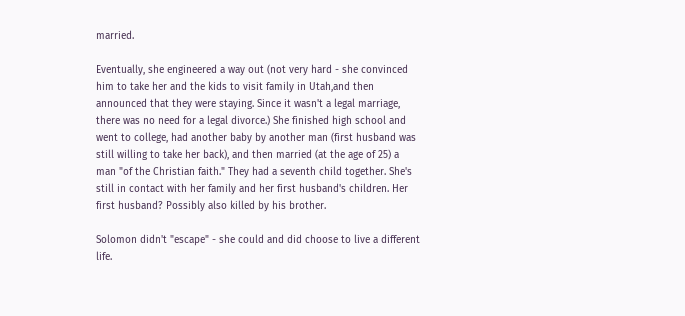married.

Eventually, she engineered a way out (not very hard - she convinced him to take her and the kids to visit family in Utah,and then announced that they were staying. Since it wasn't a legal marriage, there was no need for a legal divorce.) She finished high school and went to college, had another baby by another man (first husband was still willing to take her back), and then married (at the age of 25) a man "of the Christian faith." They had a seventh child together. She's still in contact with her family and her first husband's children. Her first husband? Possibly also killed by his brother.

Solomon didn't "escape" - she could and did choose to live a different life.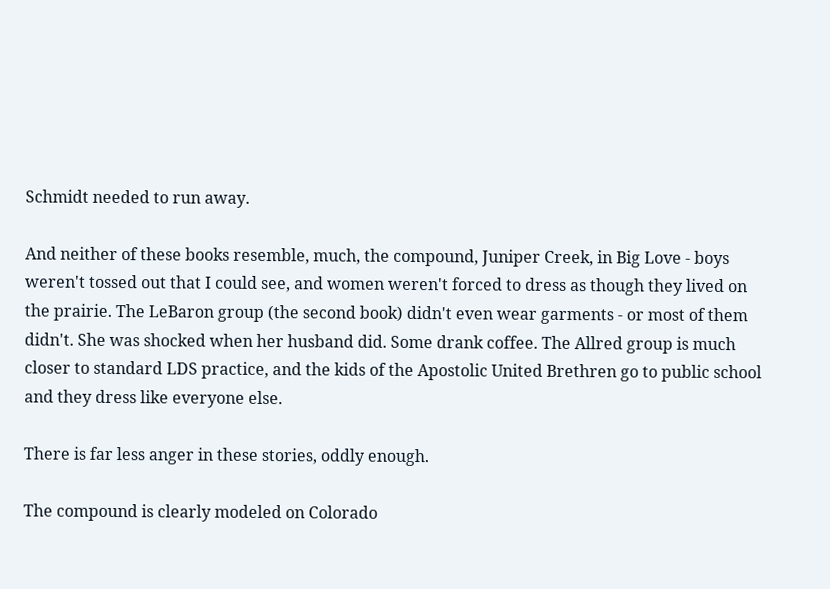Schmidt needed to run away.

And neither of these books resemble, much, the compound, Juniper Creek, in Big Love - boys weren't tossed out that I could see, and women weren't forced to dress as though they lived on the prairie. The LeBaron group (the second book) didn't even wear garments - or most of them didn't. She was shocked when her husband did. Some drank coffee. The Allred group is much closer to standard LDS practice, and the kids of the Apostolic United Brethren go to public school and they dress like everyone else.

There is far less anger in these stories, oddly enough.

The compound is clearly modeled on Colorado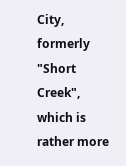City, formerly "Short Creek", which is rather more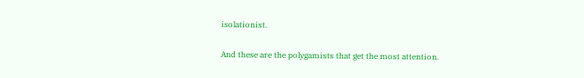isolationist.

And these are the polygamists that get the most attention.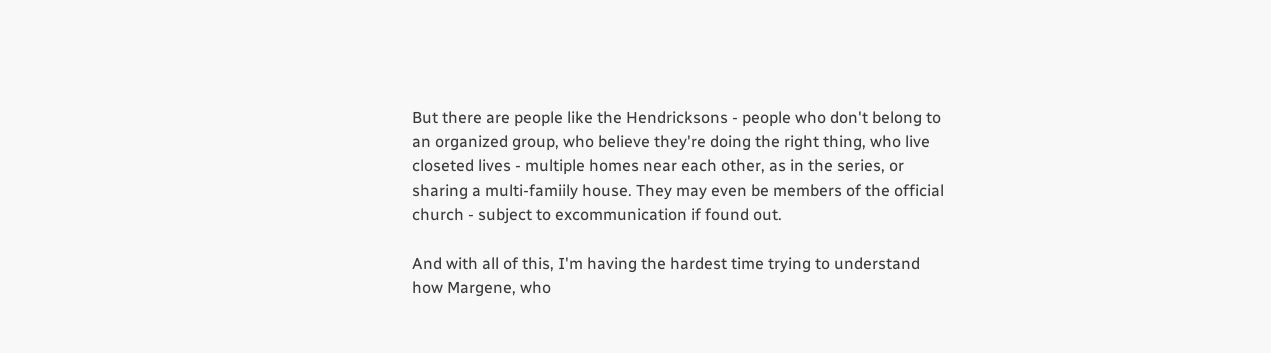But there are people like the Hendricksons - people who don't belong to an organized group, who believe they're doing the right thing, who live closeted lives - multiple homes near each other, as in the series, or sharing a multi-famiily house. They may even be members of the official church - subject to excommunication if found out.

And with all of this, I'm having the hardest time trying to understand how Margene, who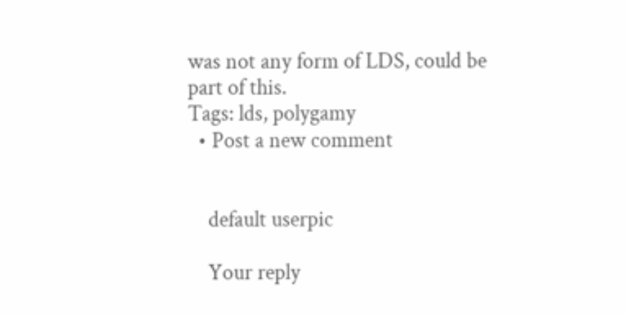was not any form of LDS, could be part of this.
Tags: lds, polygamy
  • Post a new comment


    default userpic

    Your reply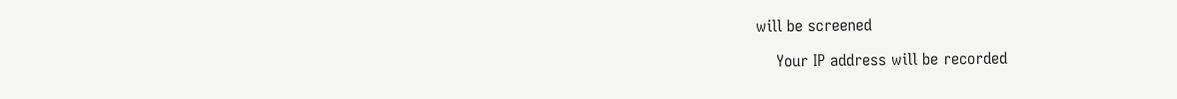will be screened

    Your IP address will be recorded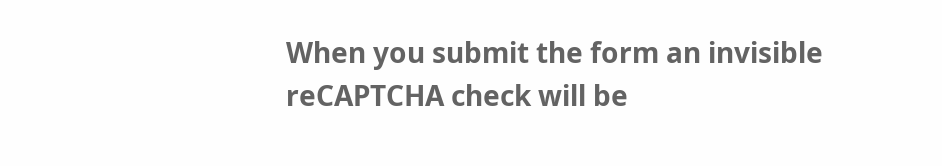When you submit the form an invisible reCAPTCHA check will be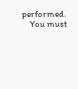performed.
    You must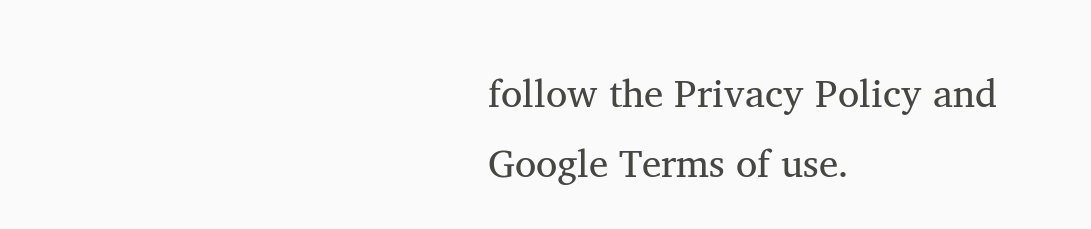follow the Privacy Policy and Google Terms of use.